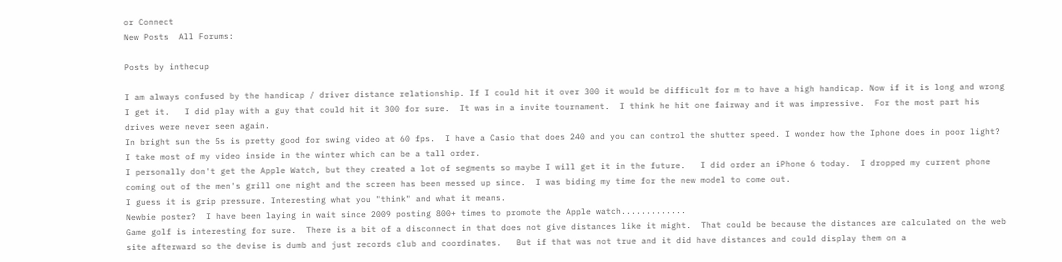or Connect
New Posts  All Forums:

Posts by inthecup

I am always confused by the handicap / driver distance relationship. If I could hit it over 300 it would be difficult for m to have a high handicap. Now if it is long and wrong I get it.   I did play with a guy that could hit it 300 for sure.  It was in a invite tournament.  I think he hit one fairway and it was impressive.  For the most part his drives were never seen again.
In bright sun the 5s is pretty good for swing video at 60 fps.  I have a Casio that does 240 and you can control the shutter speed. I wonder how the Iphone does in poor light?  I take most of my video inside in the winter which can be a tall order.
I personally don't get the Apple Watch, but they created a lot of segments so maybe I will get it in the future.   I did order an iPhone 6 today.  I dropped my current phone coming out of the men's grill one night and the screen has been messed up since.  I was biding my time for the new model to come out.
I guess it is grip pressure. Interesting what you "think" and what it means.
Newbie poster?  I have been laying in wait since 2009 posting 800+ times to promote the Apple watch.............
Game golf is interesting for sure.  There is a bit of a disconnect in that does not give distances like it might.  That could be because the distances are calculated on the web site afterward so the devise is dumb and just records club and coordinates.   But if that was not true and it did have distances and could display them on a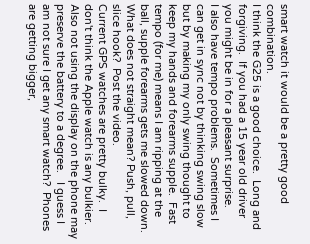smart watch it would be a pretty good combination.
I think the G25 is a good choice.  Long and forgiving.  If you had a 15 year old driver you might be in for a pleasant surprise.
I also have tempo problems.  Sometimes I can get in sync not by thinking swing slow but by making my only swing thought to keep my hands and forearms supple.  Fast tempo (for me) means I am ripping at the ball, supple forearms gets me slowed down.
What does not straight mean? Push, pull, slice hook?  Post the video.
Current GPS watches are pretty bulky.  I don't think the Apple watch is any bulkier.  Also not using the display on the phone may preserve the battery to a degree.   I guess I am not sure I get any smart watch?  Phones are getting bigger,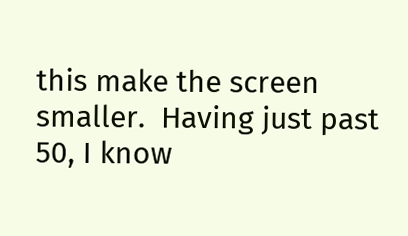this make the screen smaller.  Having just past 50, I know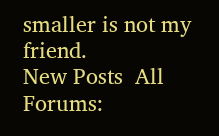smaller is not my friend.
New Posts  All Forums: